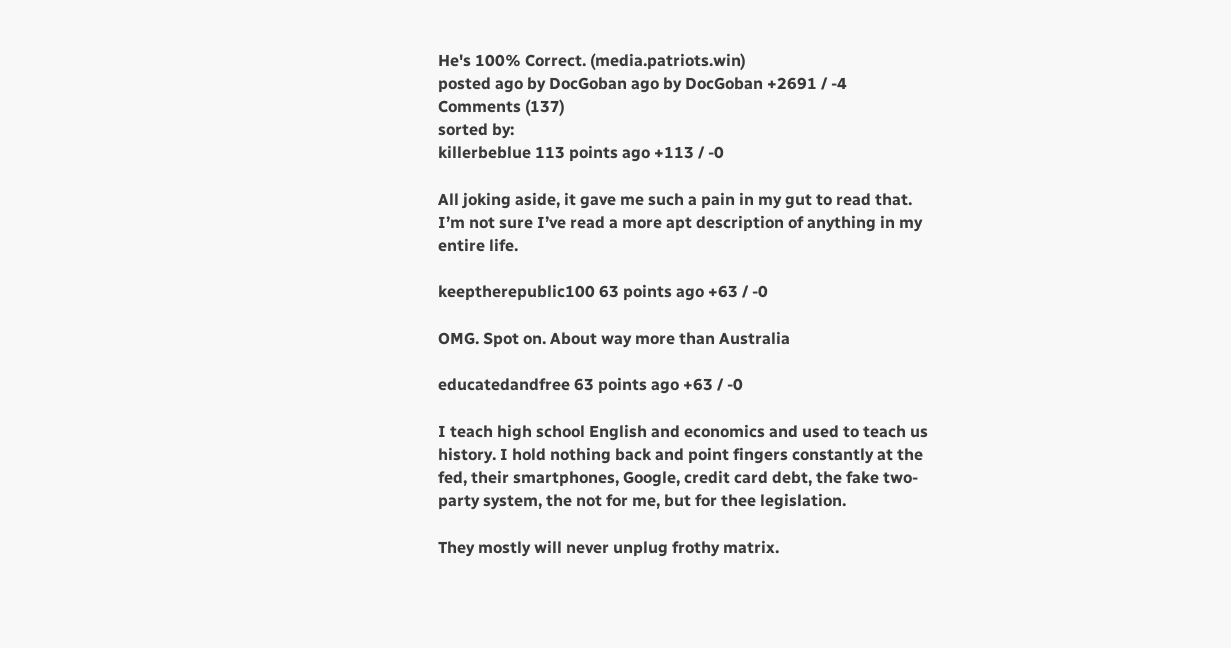He's 100% Correct. (media.patriots.win)
posted ago by DocGoban ago by DocGoban +2691 / -4
Comments (137)
sorted by:
killerbeblue 113 points ago +113 / -0

All joking aside, it gave me such a pain in my gut to read that. I’m not sure I’ve read a more apt description of anything in my entire life.

keeptherepublic100 63 points ago +63 / -0

OMG. Spot on. About way more than Australia

educatedandfree 63 points ago +63 / -0

I teach high school English and economics and used to teach us history. I hold nothing back and point fingers constantly at the fed, their smartphones, Google, credit card debt, the fake two-party system, the not for me, but for thee legislation.

They mostly will never unplug frothy matrix.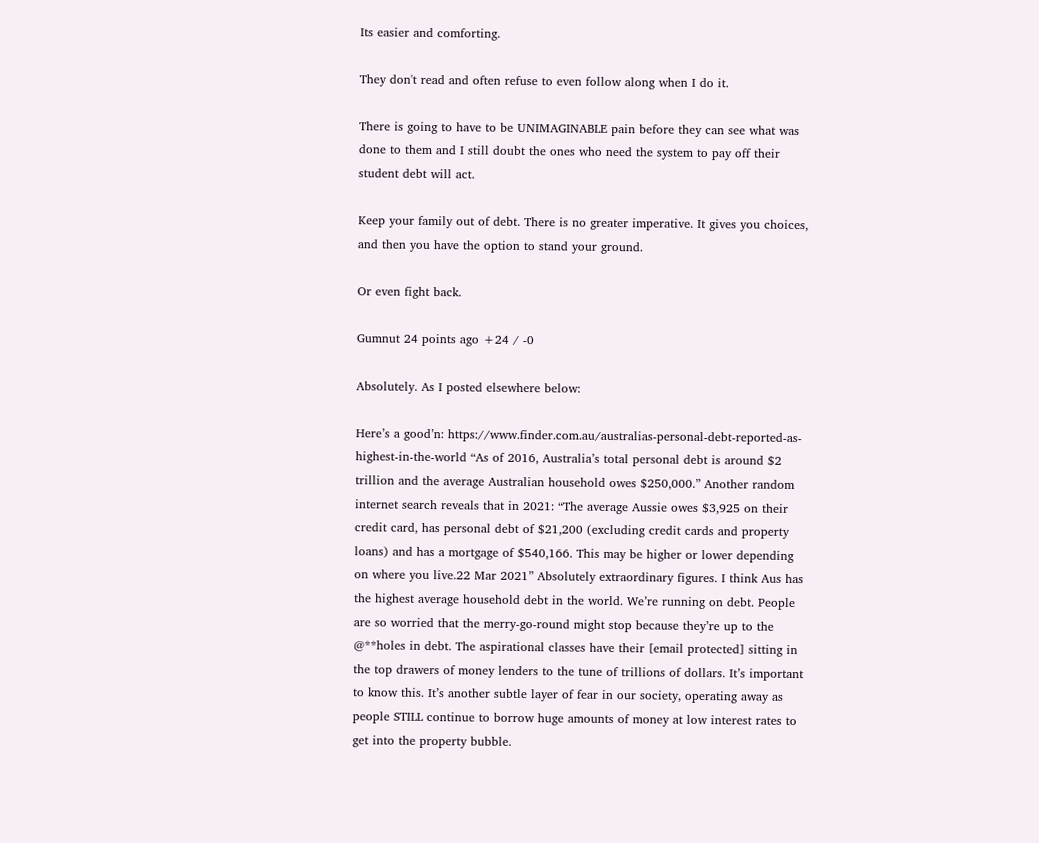Its easier and comforting.

They don't read and often refuse to even follow along when I do it.

There is going to have to be UNIMAGINABLE pain before they can see what was done to them and I still doubt the ones who need the system to pay off their student debt will act.

Keep your family out of debt. There is no greater imperative. It gives you choices, and then you have the option to stand your ground.

Or even fight back.

Gumnut 24 points ago +24 / -0

Absolutely. As I posted elsewhere below:

Here’s a good’n: https://www.finder.com.au/australias-personal-debt-reported-as-highest-in-the-world “As of 2016, Australia’s total personal debt is around $2 trillion and the average Australian household owes $250,000.” Another random internet search reveals that in 2021: “The average Aussie owes $3,925 on their credit card, has personal debt of $21,200 (excluding credit cards and property loans) and has a mortgage of $540,166. This may be higher or lower depending on where you live.22 Mar 2021” Absolutely extraordinary figures. I think Aus has the highest average household debt in the world. We’re running on debt. People are so worried that the merry-go-round might stop because they’re up to the @**holes in debt. The aspirational classes have their [email protected] sitting in the top drawers of money lenders to the tune of trillions of dollars. It’s important to know this. It’s another subtle layer of fear in our society, operating away as people STILL continue to borrow huge amounts of money at low interest rates to get into the property bubble.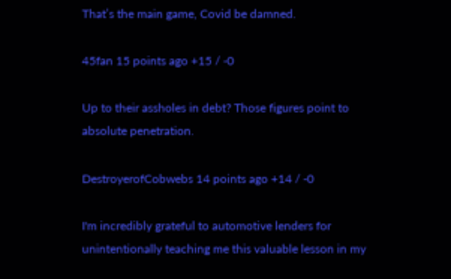That’s the main game, Covid be damned.

45fan 15 points ago +15 / -0

Up to their assholes in debt? Those figures point to absolute penetration.

DestroyerofCobwebs 14 points ago +14 / -0

I'm incredibly grateful to automotive lenders for unintentionally teaching me this valuable lesson in my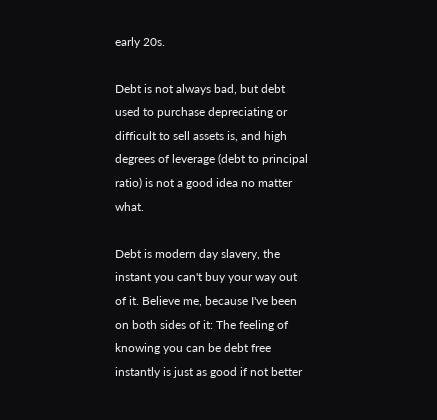early 20s.

Debt is not always bad, but debt used to purchase depreciating or difficult to sell assets is, and high degrees of leverage (debt to principal ratio) is not a good idea no matter what.

Debt is modern day slavery, the instant you can't buy your way out of it. Believe me, because I've been on both sides of it: The feeling of knowing you can be debt free instantly is just as good if not better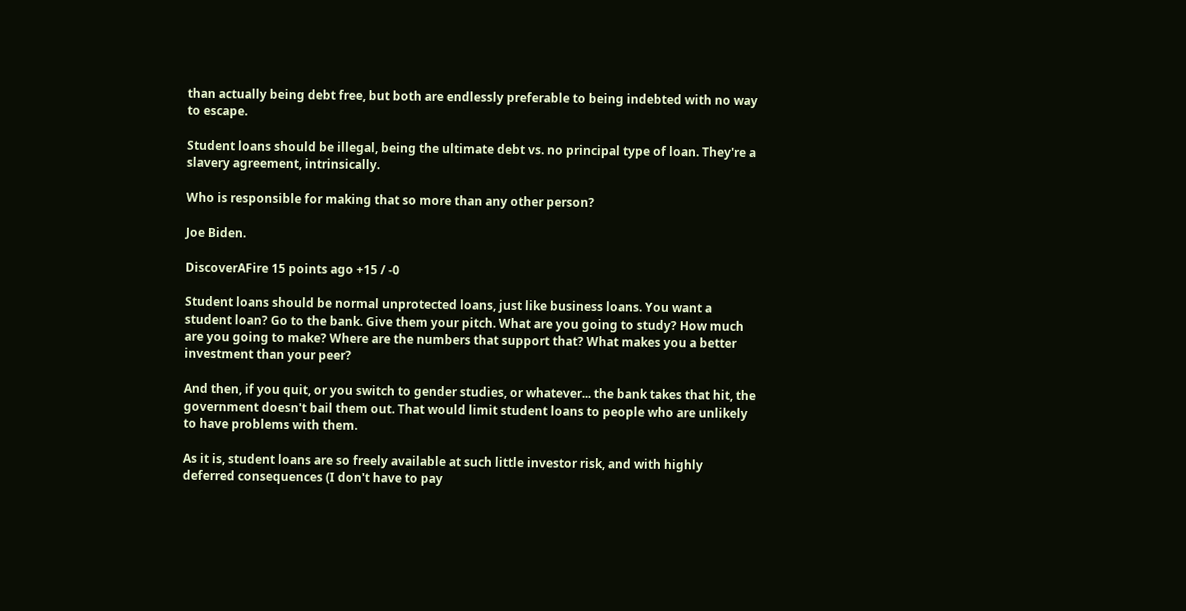than actually being debt free, but both are endlessly preferable to being indebted with no way to escape.

Student loans should be illegal, being the ultimate debt vs. no principal type of loan. They're a slavery agreement, intrinsically.

Who is responsible for making that so more than any other person?

Joe Biden.

DiscoverAFire 15 points ago +15 / -0

Student loans should be normal unprotected loans, just like business loans. You want a student loan? Go to the bank. Give them your pitch. What are you going to study? How much are you going to make? Where are the numbers that support that? What makes you a better investment than your peer?

And then, if you quit, or you switch to gender studies, or whatever... the bank takes that hit, the government doesn't bail them out. That would limit student loans to people who are unlikely to have problems with them.

As it is, student loans are so freely available at such little investor risk, and with highly deferred consequences (I don't have to pay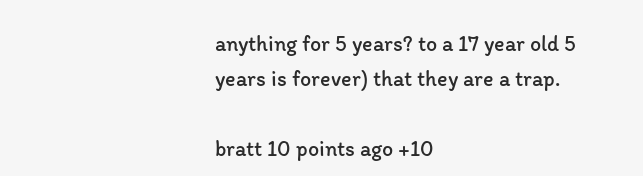anything for 5 years? to a 17 year old 5 years is forever) that they are a trap.

bratt 10 points ago +10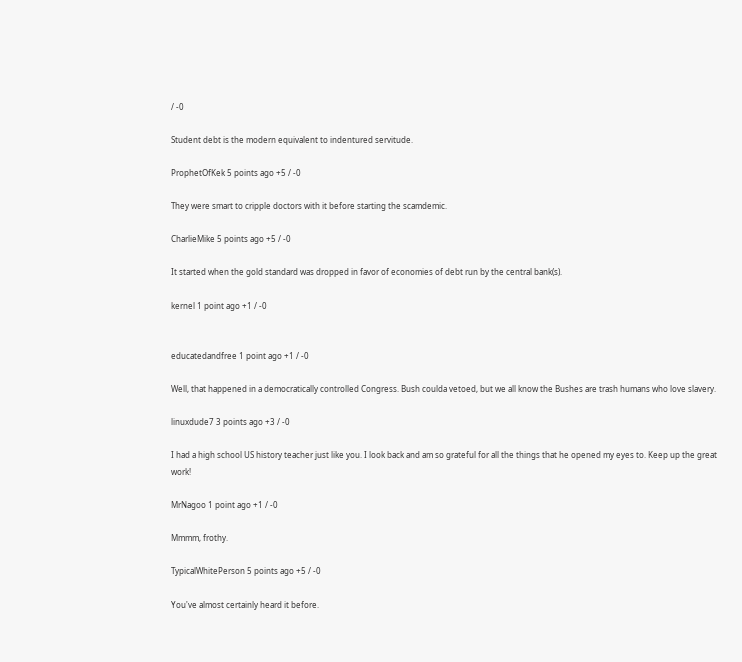/ -0

Student debt is the modern equivalent to indentured servitude.

ProphetOfKek 5 points ago +5 / -0

They were smart to cripple doctors with it before starting the scamdemic.

CharlieMike 5 points ago +5 / -0

It started when the gold standard was dropped in favor of economies of debt run by the central bank(s).

kernel 1 point ago +1 / -0


educatedandfree 1 point ago +1 / -0

Well, that happened in a democratically controlled Congress. Bush coulda vetoed, but we all know the Bushes are trash humans who love slavery.

linuxdude7 3 points ago +3 / -0

I had a high school US history teacher just like you. I look back and am so grateful for all the things that he opened my eyes to. Keep up the great work!

MrNagoo 1 point ago +1 / -0

Mmmm, frothy.

TypicalWhitePerson 5 points ago +5 / -0

You've almost certainly heard it before.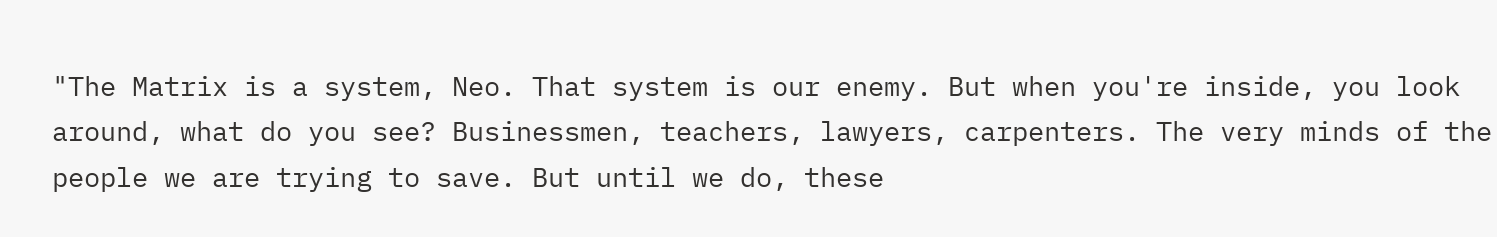"The Matrix is a system, Neo. That system is our enemy. But when you're inside, you look around, what do you see? Businessmen, teachers, lawyers, carpenters. The very minds of the people we are trying to save. But until we do, these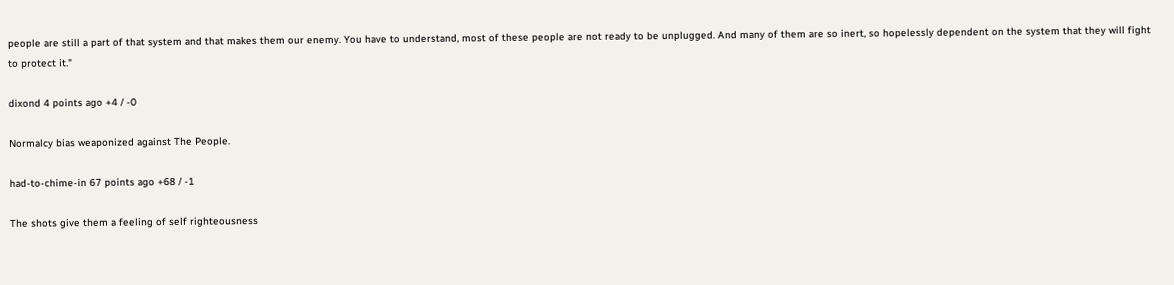people are still a part of that system and that makes them our enemy. You have to understand, most of these people are not ready to be unplugged. And many of them are so inert, so hopelessly dependent on the system that they will fight to protect it."

dixond 4 points ago +4 / -0

Normalcy bias weaponized against The People.

had-to-chime-in 67 points ago +68 / -1

The shots give them a feeling of self righteousness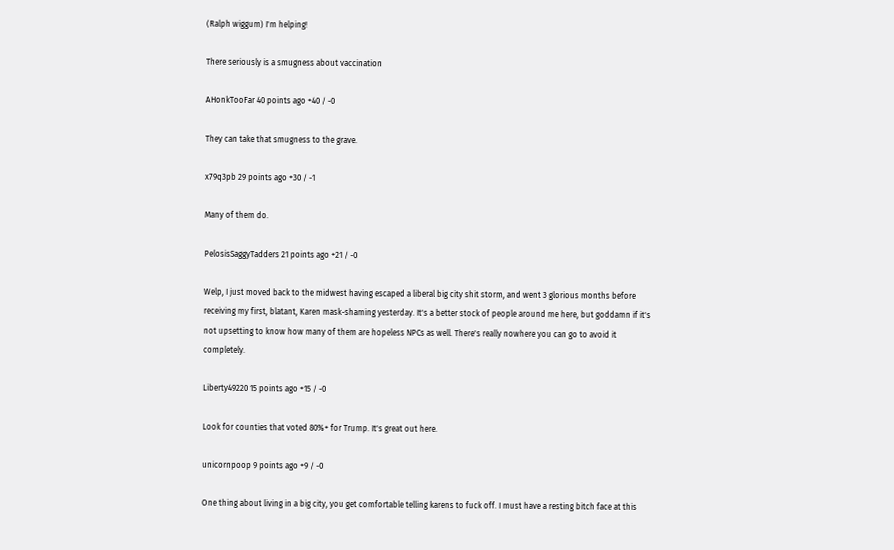(Ralph wiggum) I'm helping!

There seriously is a smugness about vaccination

AHonkTooFar 40 points ago +40 / -0

They can take that smugness to the grave.

x79q3pb 29 points ago +30 / -1

Many of them do.

PelosisSaggyTadders 21 points ago +21 / -0

Welp, I just moved back to the midwest having escaped a liberal big city shit storm, and went 3 glorious months before receiving my first, blatant, Karen mask-shaming yesterday. It's a better stock of people around me here, but goddamn if it's not upsetting to know how many of them are hopeless NPCs as well. There's really nowhere you can go to avoid it completely.

Liberty49220 15 points ago +15 / -0

Look for counties that voted 80%+ for Trump. It's great out here.

unicornpoop 9 points ago +9 / -0

One thing about living in a big city, you get comfortable telling karens to fuck off. I must have a resting bitch face at this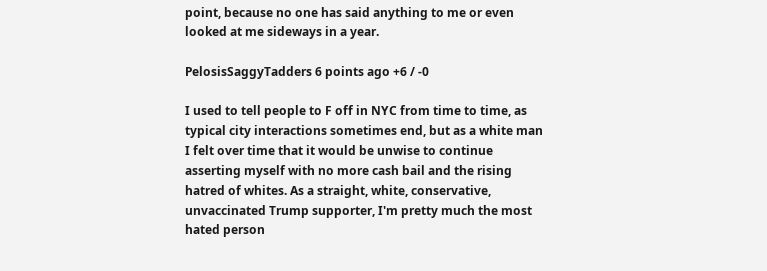point, because no one has said anything to me or even looked at me sideways in a year.

PelosisSaggyTadders 6 points ago +6 / -0

I used to tell people to F off in NYC from time to time, as typical city interactions sometimes end, but as a white man I felt over time that it would be unwise to continue asserting myself with no more cash bail and the rising hatred of whites. As a straight, white, conservative, unvaccinated Trump supporter, I'm pretty much the most hated person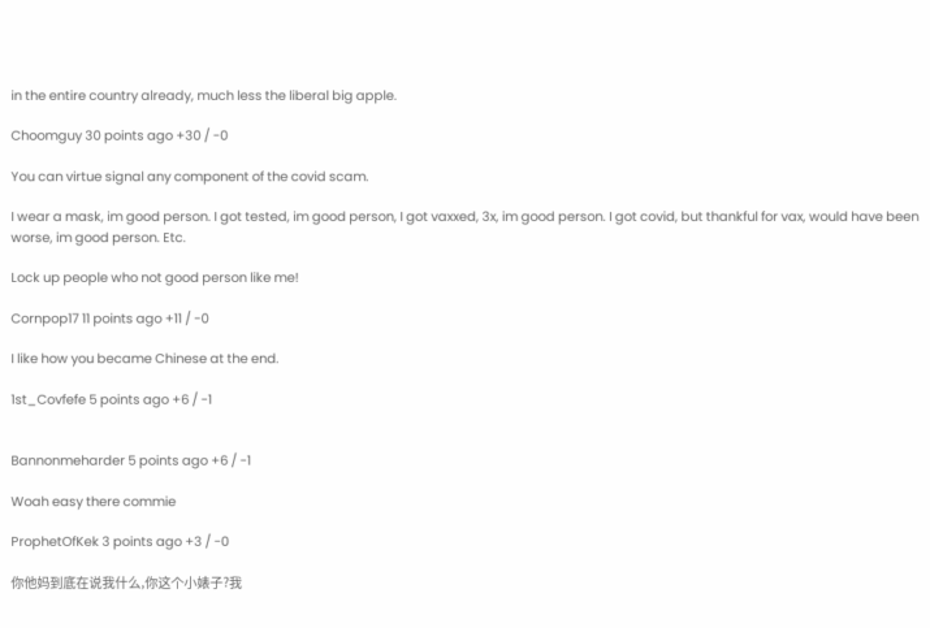in the entire country already, much less the liberal big apple.

Choomguy 30 points ago +30 / -0

You can virtue signal any component of the covid scam.

I wear a mask, im good person. I got tested, im good person, I got vaxxed, 3x, im good person. I got covid, but thankful for vax, would have been worse, im good person. Etc.

Lock up people who not good person like me!

Cornpop17 11 points ago +11 / -0

I like how you became Chinese at the end.

1st_Covfefe 5 points ago +6 / -1


Bannonmeharder 5 points ago +6 / -1

Woah easy there commie

ProphetOfKek 3 points ago +3 / -0

你他妈到底在说我什么,你这个小婊子?我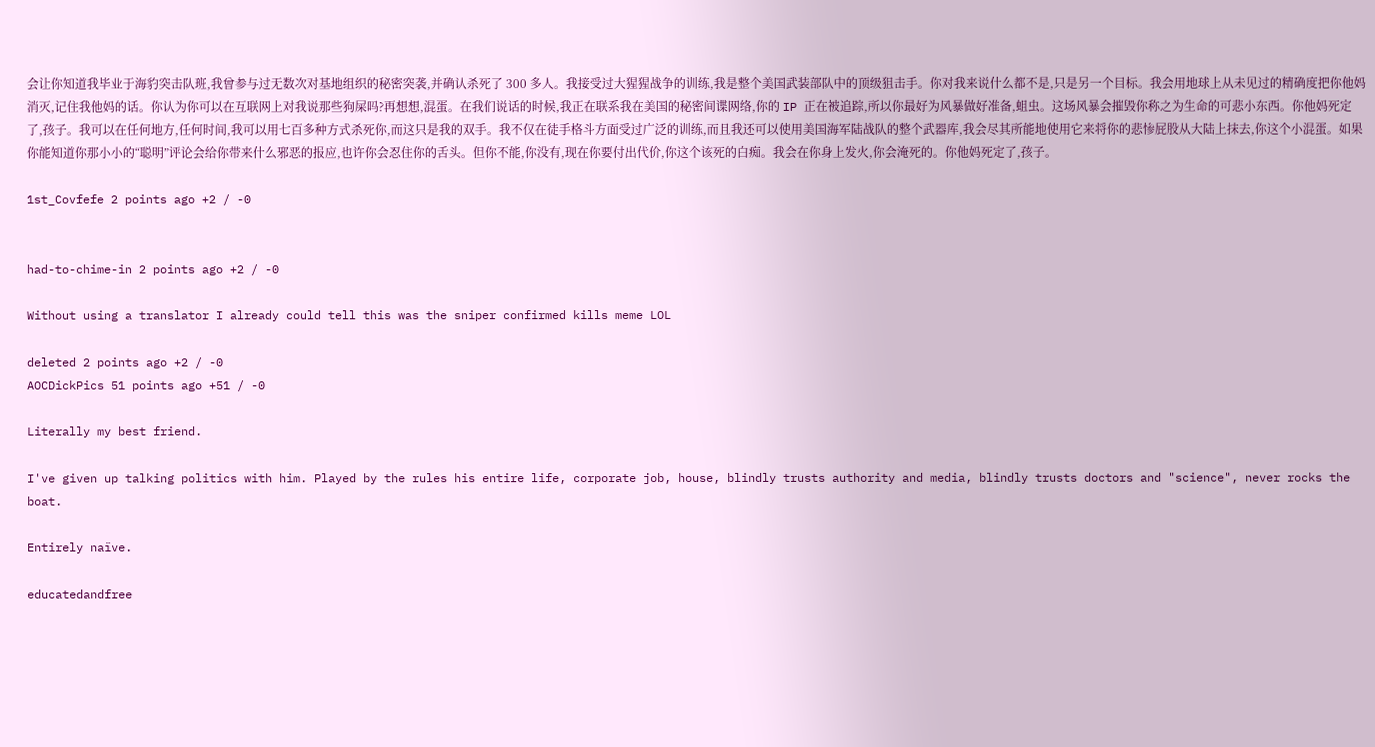会让你知道我毕业于海豹突击队班,我曾参与过无数次对基地组织的秘密突袭,并确认杀死了 300 多人。我接受过大猩猩战争的训练,我是整个美国武装部队中的顶级狙击手。你对我来说什么都不是,只是另一个目标。我会用地球上从未见过的精确度把你他妈消灭,记住我他妈的话。你认为你可以在互联网上对我说那些狗屎吗?再想想,混蛋。在我们说话的时候,我正在联系我在美国的秘密间谍网络,你的 IP 正在被追踪,所以你最好为风暴做好准备,蛆虫。这场风暴会摧毁你称之为生命的可悲小东西。你他妈死定了,孩子。我可以在任何地方,任何时间,我可以用七百多种方式杀死你,而这只是我的双手。我不仅在徒手格斗方面受过广泛的训练,而且我还可以使用美国海军陆战队的整个武器库,我会尽其所能地使用它来将你的悲惨屁股从大陆上抹去,你这个小混蛋。如果你能知道你那小小的“聪明”评论会给你带来什么邪恶的报应,也许你会忍住你的舌头。但你不能,你没有,现在你要付出代价,你这个该死的白痴。我会在你身上发火,你会淹死的。你他妈死定了,孩子。

1st_Covfefe 2 points ago +2 / -0


had-to-chime-in 2 points ago +2 / -0

Without using a translator I already could tell this was the sniper confirmed kills meme LOL

deleted 2 points ago +2 / -0
AOCDickPics 51 points ago +51 / -0

Literally my best friend.

I've given up talking politics with him. Played by the rules his entire life, corporate job, house, blindly trusts authority and media, blindly trusts doctors and "science", never rocks the boat.

Entirely naïve.

educatedandfree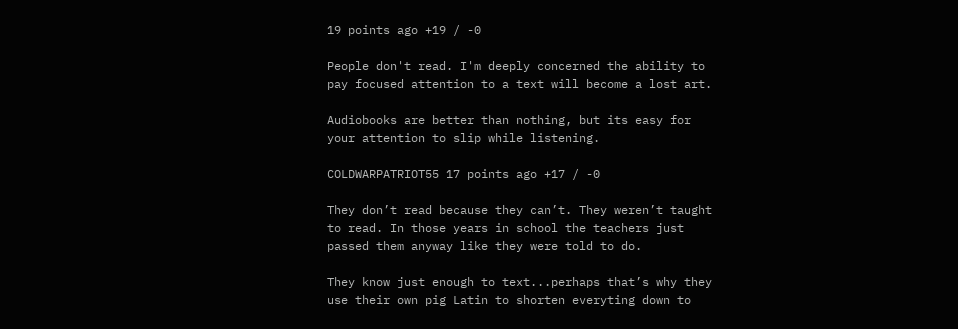19 points ago +19 / -0

People don't read. I'm deeply concerned the ability to pay focused attention to a text will become a lost art.

Audiobooks are better than nothing, but its easy for your attention to slip while listening.

COLDWARPATRIOT55 17 points ago +17 / -0

They don’t read because they can’t. They weren’t taught to read. In those years in school the teachers just passed them anyway like they were told to do.

They know just enough to text...perhaps that’s why they use their own pig Latin to shorten everyting down to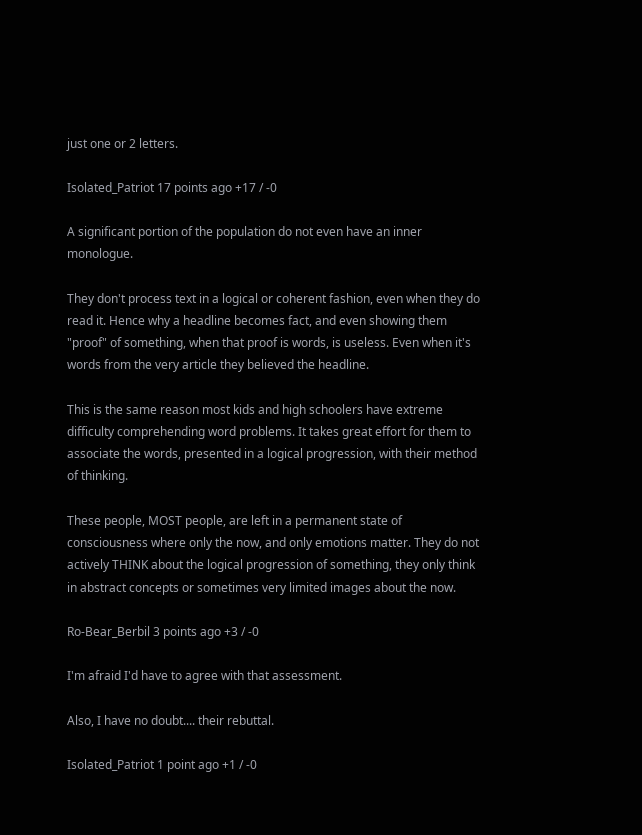just one or 2 letters.

Isolated_Patriot 17 points ago +17 / -0

A significant portion of the population do not even have an inner monologue.

They don't process text in a logical or coherent fashion, even when they do read it. Hence why a headline becomes fact, and even showing them "proof" of something, when that proof is words, is useless. Even when it's words from the very article they believed the headline.

This is the same reason most kids and high schoolers have extreme difficulty comprehending word problems. It takes great effort for them to associate the words, presented in a logical progression, with their method of thinking.

These people, MOST people, are left in a permanent state of consciousness where only the now, and only emotions matter. They do not actively THINK about the logical progression of something, they only think in abstract concepts or sometimes very limited images about the now.

Ro-Bear_Berbil 3 points ago +3 / -0

I'm afraid I'd have to agree with that assessment.

Also, I have no doubt.... their rebuttal.

Isolated_Patriot 1 point ago +1 / -0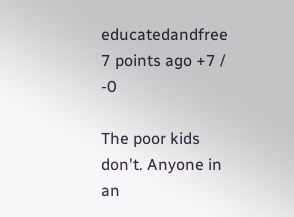educatedandfree 7 points ago +7 / -0

The poor kids don't. Anyone in an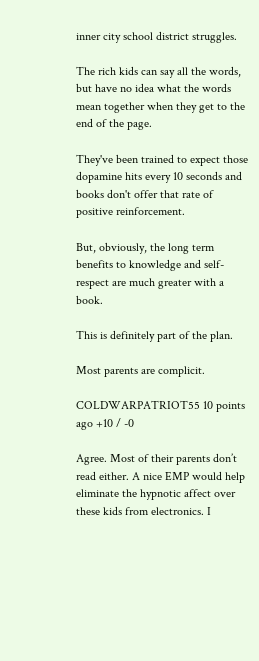inner city school district struggles.

The rich kids can say all the words, but have no idea what the words mean together when they get to the end of the page.

They've been trained to expect those dopamine hits every 10 seconds and books don't offer that rate of positive reinforcement.

But, obviously, the long term benefits to knowledge and self-respect are much greater with a book.

This is definitely part of the plan.

Most parents are complicit.

COLDWARPATRIOT55 10 points ago +10 / -0

Agree. Most of their parents don’t read either. A nice EMP would help eliminate the hypnotic affect over these kids from electronics. I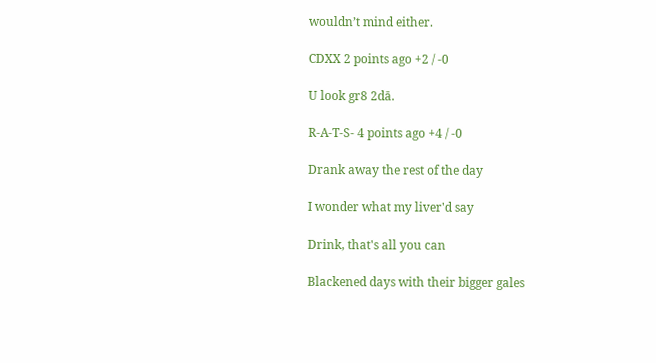wouldn’t mind either.

CDXX 2 points ago +2 / -0

U look gr8 2dā.

R-A-T-S- 4 points ago +4 / -0

Drank away the rest of the day

I wonder what my liver'd say

Drink, that's all you can

Blackened days with their bigger gales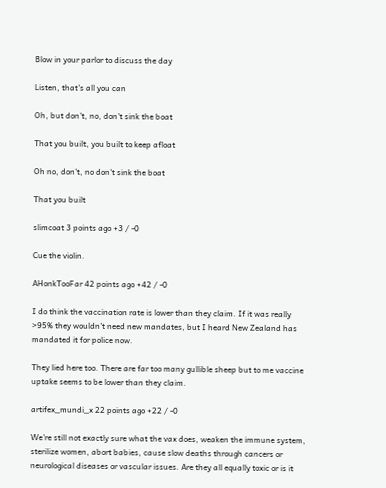Blow in your parlor to discuss the day

Listen, that's all you can

Oh, but don't, no, don't sink the boat

That you built, you built to keep afloat

Oh no, don't, no don't sink the boat

That you built

slimcoat 3 points ago +3 / -0

Cue the violin.

AHonkTooFar 42 points ago +42 / -0

I do think the vaccination rate is lower than they claim. If it was really >95% they wouldn't need new mandates, but I heard New Zealand has mandated it for police now.

They lied here too. There are far too many gullible sheep but to me vaccine uptake seems to be lower than they claim.

artifex_mundi_x 22 points ago +22 / -0

We're still not exactly sure what the vax does, weaken the immune system, sterilize women, abort babies, cause slow deaths through cancers or neurological diseases or vascular issues. Are they all equally toxic or is it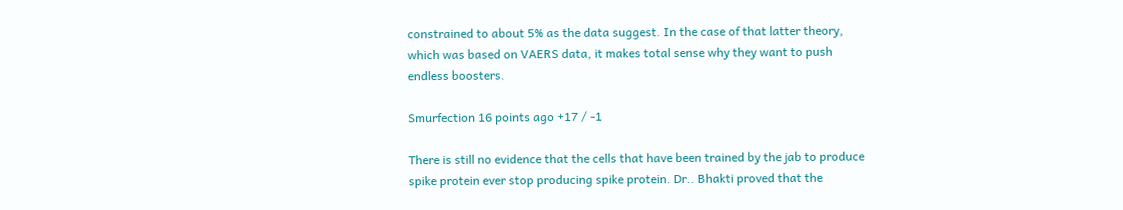constrained to about 5% as the data suggest. In the case of that latter theory, which was based on VAERS data, it makes total sense why they want to push endless boosters.

Smurfection 16 points ago +17 / -1

There is still no evidence that the cells that have been trained by the jab to produce spike protein ever stop producing spike protein. Dr.. Bhakti proved that the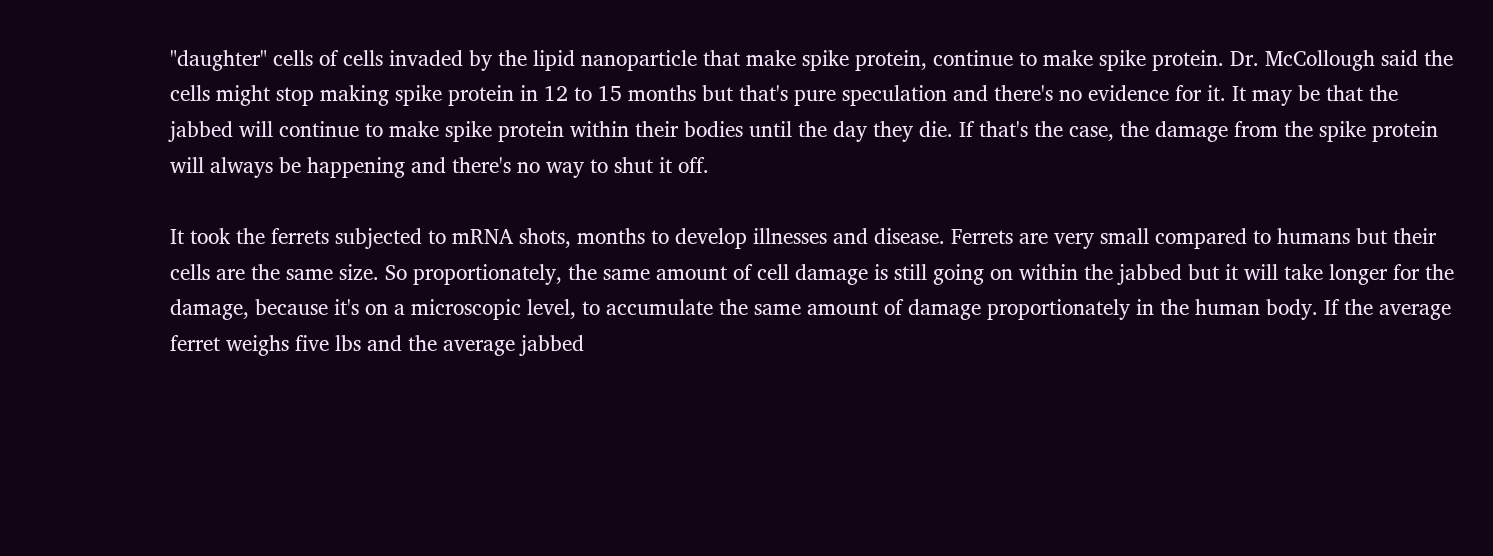"daughter" cells of cells invaded by the lipid nanoparticle that make spike protein, continue to make spike protein. Dr. McCollough said the cells might stop making spike protein in 12 to 15 months but that's pure speculation and there's no evidence for it. It may be that the jabbed will continue to make spike protein within their bodies until the day they die. If that's the case, the damage from the spike protein will always be happening and there's no way to shut it off.

It took the ferrets subjected to mRNA shots, months to develop illnesses and disease. Ferrets are very small compared to humans but their cells are the same size. So proportionately, the same amount of cell damage is still going on within the jabbed but it will take longer for the damage, because it's on a microscopic level, to accumulate the same amount of damage proportionately in the human body. If the average ferret weighs five lbs and the average jabbed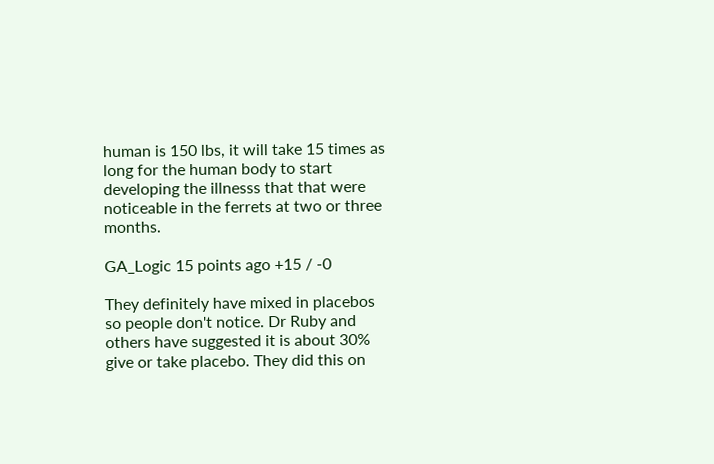human is 150 lbs, it will take 15 times as long for the human body to start developing the illnesss that that were noticeable in the ferrets at two or three months.

GA_Logic 15 points ago +15 / -0

They definitely have mixed in placebos so people don't notice. Dr Ruby and others have suggested it is about 30% give or take placebo. They did this on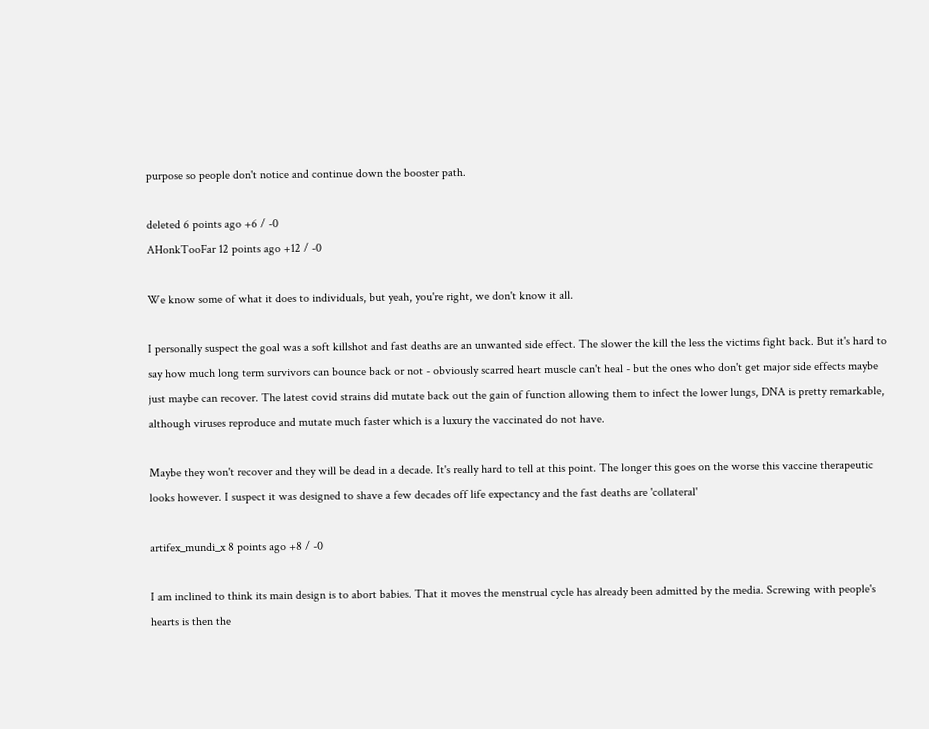purpose so people don't notice and continue down the booster path.

deleted 6 points ago +6 / -0
AHonkTooFar 12 points ago +12 / -0

We know some of what it does to individuals, but yeah, you're right, we don't know it all.

I personally suspect the goal was a soft killshot and fast deaths are an unwanted side effect. The slower the kill the less the victims fight back. But it's hard to say how much long term survivors can bounce back or not - obviously scarred heart muscle can't heal - but the ones who don't get major side effects maybe just maybe can recover. The latest covid strains did mutate back out the gain of function allowing them to infect the lower lungs, DNA is pretty remarkable, although viruses reproduce and mutate much faster which is a luxury the vaccinated do not have.

Maybe they won't recover and they will be dead in a decade. It's really hard to tell at this point. The longer this goes on the worse this vaccine therapeutic looks however. I suspect it was designed to shave a few decades off life expectancy and the fast deaths are 'collateral'

artifex_mundi_x 8 points ago +8 / -0

I am inclined to think its main design is to abort babies. That it moves the menstrual cycle has already been admitted by the media. Screwing with people's hearts is then the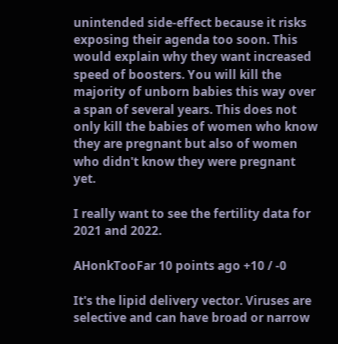unintended side-effect because it risks exposing their agenda too soon. This would explain why they want increased speed of boosters. You will kill the majority of unborn babies this way over a span of several years. This does not only kill the babies of women who know they are pregnant but also of women who didn't know they were pregnant yet.

I really want to see the fertility data for 2021 and 2022.

AHonkTooFar 10 points ago +10 / -0

It's the lipid delivery vector. Viruses are selective and can have broad or narrow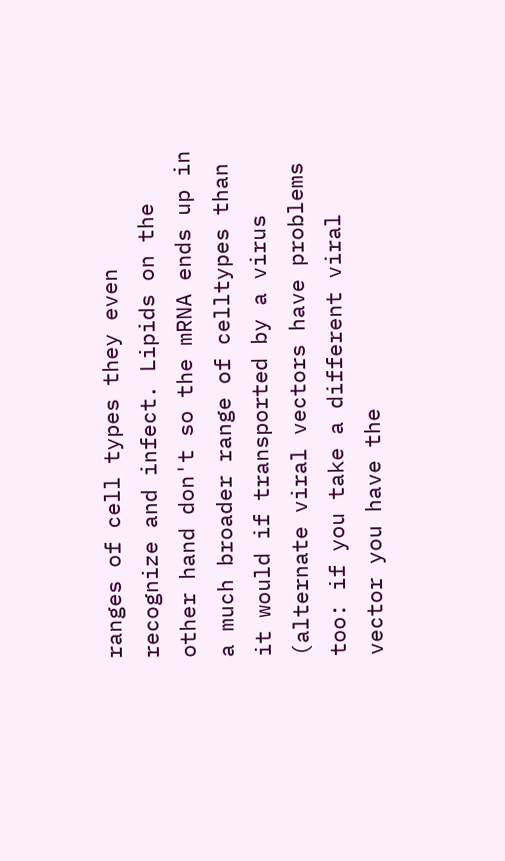ranges of cell types they even recognize and infect. Lipids on the other hand don't so the mRNA ends up in a much broader range of celltypes than it would if transported by a virus (alternate viral vectors have problems too: if you take a different viral vector you have the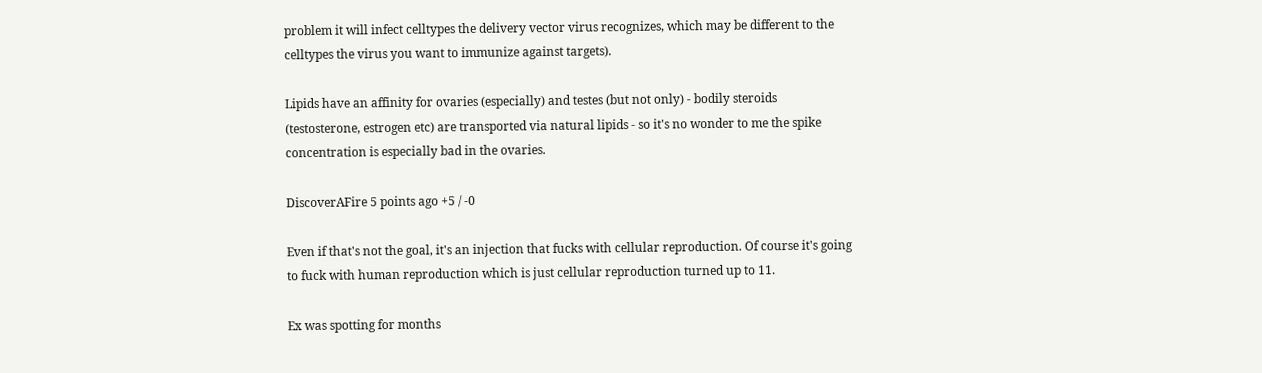problem it will infect celltypes the delivery vector virus recognizes, which may be different to the celltypes the virus you want to immunize against targets).

Lipids have an affinity for ovaries (especially) and testes (but not only) - bodily steroids (testosterone, estrogen etc) are transported via natural lipids - so it's no wonder to me the spike concentration is especially bad in the ovaries.

DiscoverAFire 5 points ago +5 / -0

Even if that's not the goal, it's an injection that fucks with cellular reproduction. Of course it's going to fuck with human reproduction which is just cellular reproduction turned up to 11.

Ex was spotting for months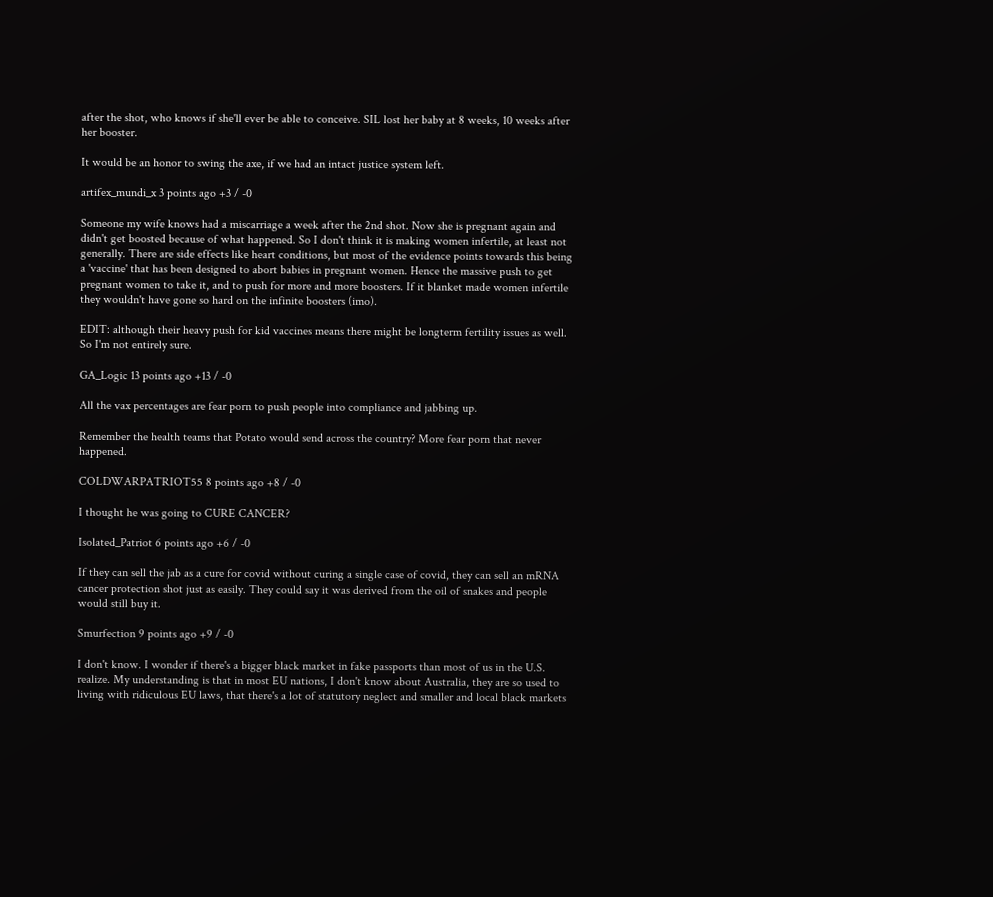after the shot, who knows if she'll ever be able to conceive. SIL lost her baby at 8 weeks, 10 weeks after her booster.

It would be an honor to swing the axe, if we had an intact justice system left.

artifex_mundi_x 3 points ago +3 / -0

Someone my wife knows had a miscarriage a week after the 2nd shot. Now she is pregnant again and didn't get boosted because of what happened. So I don't think it is making women infertile, at least not generally. There are side effects like heart conditions, but most of the evidence points towards this being a 'vaccine' that has been designed to abort babies in pregnant women. Hence the massive push to get pregnant women to take it, and to push for more and more boosters. If it blanket made women infertile they wouldn't have gone so hard on the infinite boosters (imo).

EDIT: although their heavy push for kid vaccines means there might be longterm fertility issues as well. So I'm not entirely sure.

GA_Logic 13 points ago +13 / -0

All the vax percentages are fear porn to push people into compliance and jabbing up.

Remember the health teams that Potato would send across the country? More fear porn that never happened.

COLDWARPATRIOT55 8 points ago +8 / -0

I thought he was going to CURE CANCER?

Isolated_Patriot 6 points ago +6 / -0

If they can sell the jab as a cure for covid without curing a single case of covid, they can sell an mRNA cancer protection shot just as easily. They could say it was derived from the oil of snakes and people would still buy it.

Smurfection 9 points ago +9 / -0

I don't know. I wonder if there's a bigger black market in fake passports than most of us in the U.S. realize. My understanding is that in most EU nations, I don't know about Australia, they are so used to living with ridiculous EU laws, that there's a lot of statutory neglect and smaller and local black markets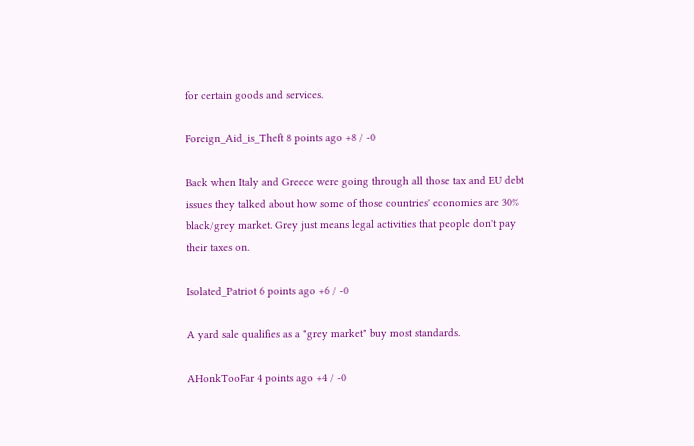for certain goods and services.

Foreign_Aid_is_Theft 8 points ago +8 / -0

Back when Italy and Greece were going through all those tax and EU debt issues they talked about how some of those countries' economies are 30% black/grey market. Grey just means legal activities that people don't pay their taxes on.

Isolated_Patriot 6 points ago +6 / -0

A yard sale qualifies as a "grey market" buy most standards.

AHonkTooFar 4 points ago +4 / -0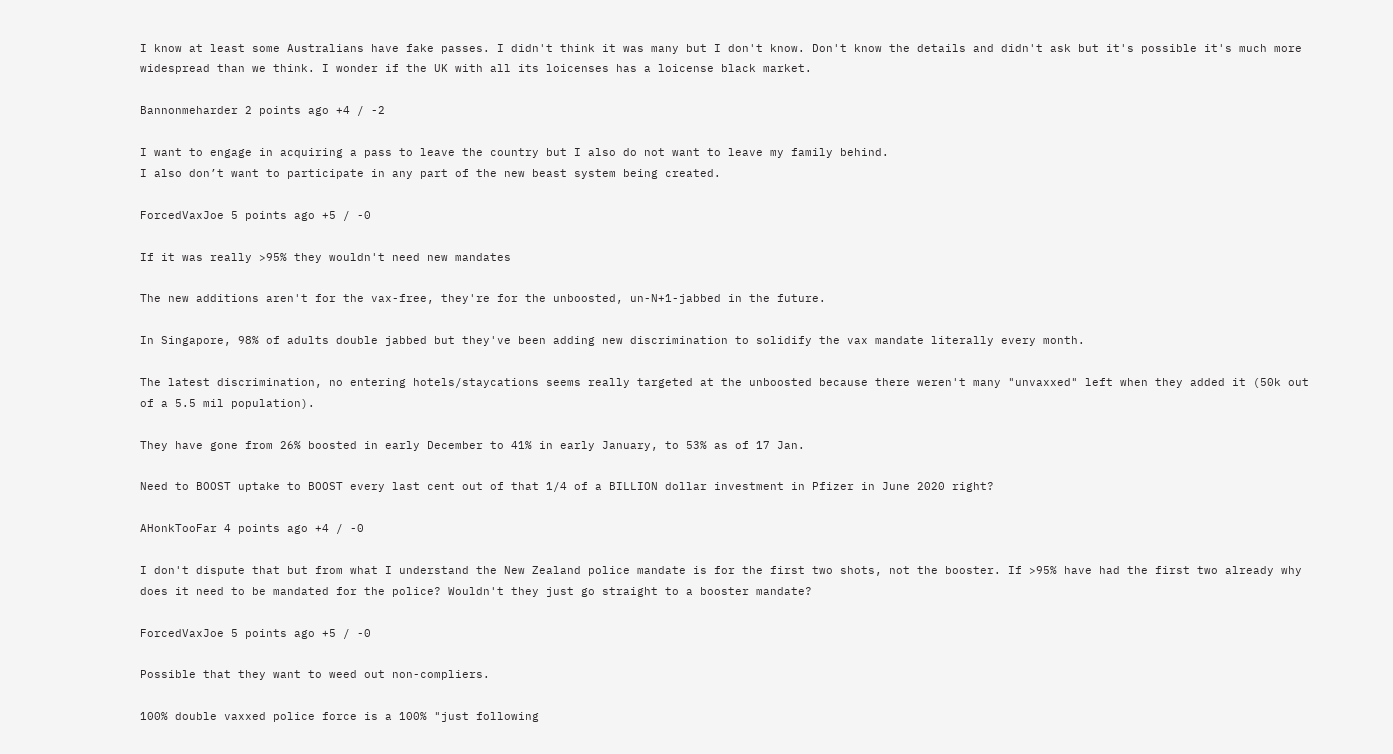I know at least some Australians have fake passes. I didn't think it was many but I don't know. Don't know the details and didn't ask but it's possible it's much more widespread than we think. I wonder if the UK with all its loicenses has a loicense black market.

Bannonmeharder 2 points ago +4 / -2

I want to engage in acquiring a pass to leave the country but I also do not want to leave my family behind.
I also don’t want to participate in any part of the new beast system being created.

ForcedVaxJoe 5 points ago +5 / -0

If it was really >95% they wouldn't need new mandates

The new additions aren't for the vax-free, they're for the unboosted, un-N+1-jabbed in the future.

In Singapore, 98% of adults double jabbed but they've been adding new discrimination to solidify the vax mandate literally every month.

The latest discrimination, no entering hotels/staycations seems really targeted at the unboosted because there weren't many "unvaxxed" left when they added it (50k out of a 5.5 mil population).

They have gone from 26% boosted in early December to 41% in early January, to 53% as of 17 Jan.

Need to BOOST uptake to BOOST every last cent out of that 1/4 of a BILLION dollar investment in Pfizer in June 2020 right?

AHonkTooFar 4 points ago +4 / -0

I don't dispute that but from what I understand the New Zealand police mandate is for the first two shots, not the booster. If >95% have had the first two already why does it need to be mandated for the police? Wouldn't they just go straight to a booster mandate?

ForcedVaxJoe 5 points ago +5 / -0

Possible that they want to weed out non-compliers.

100% double vaxxed police force is a 100% "just following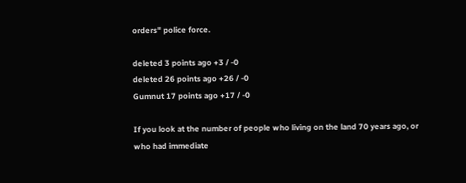orders" police force.

deleted 3 points ago +3 / -0
deleted 26 points ago +26 / -0
Gumnut 17 points ago +17 / -0

If you look at the number of people who living on the land 70 years ago, or who had immediate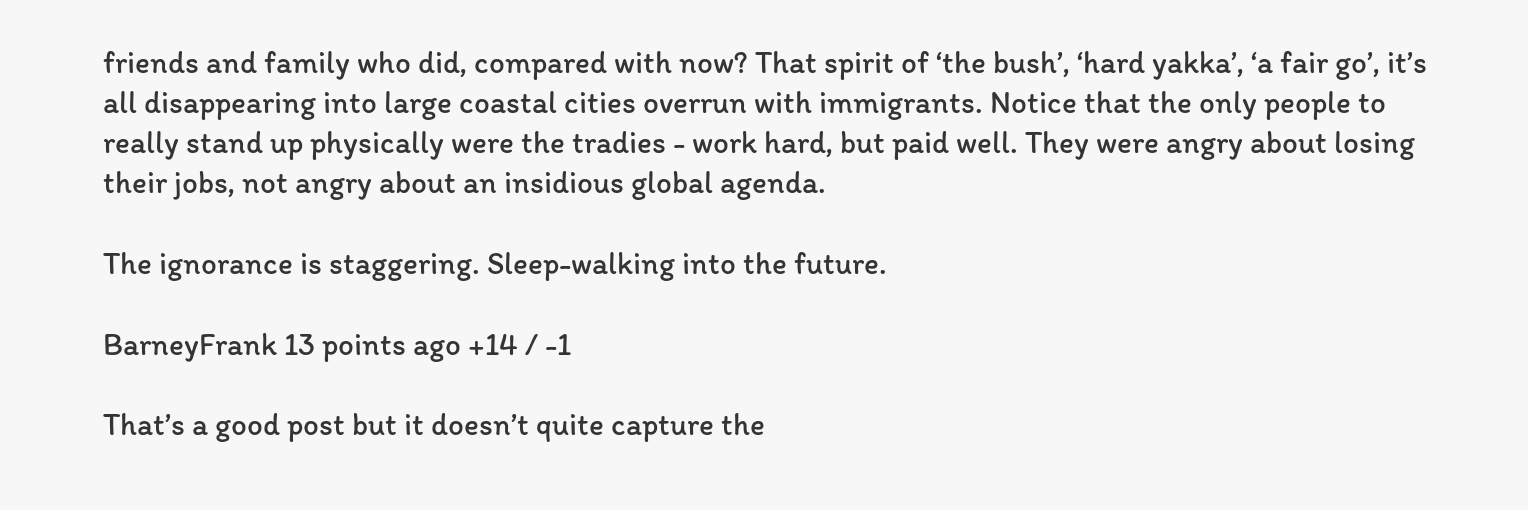friends and family who did, compared with now? That spirit of ‘the bush’, ‘hard yakka’, ‘a fair go’, it’s all disappearing into large coastal cities overrun with immigrants. Notice that the only people to really stand up physically were the tradies - work hard, but paid well. They were angry about losing their jobs, not angry about an insidious global agenda.

The ignorance is staggering. Sleep-walking into the future.

BarneyFrank 13 points ago +14 / -1

That’s a good post but it doesn’t quite capture the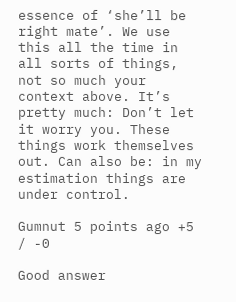essence of ‘she’ll be right mate’. We use this all the time in all sorts of things, not so much your context above. It’s pretty much: Don’t let it worry you. These things work themselves out. Can also be: in my estimation things are under control.

Gumnut 5 points ago +5 / -0

Good answer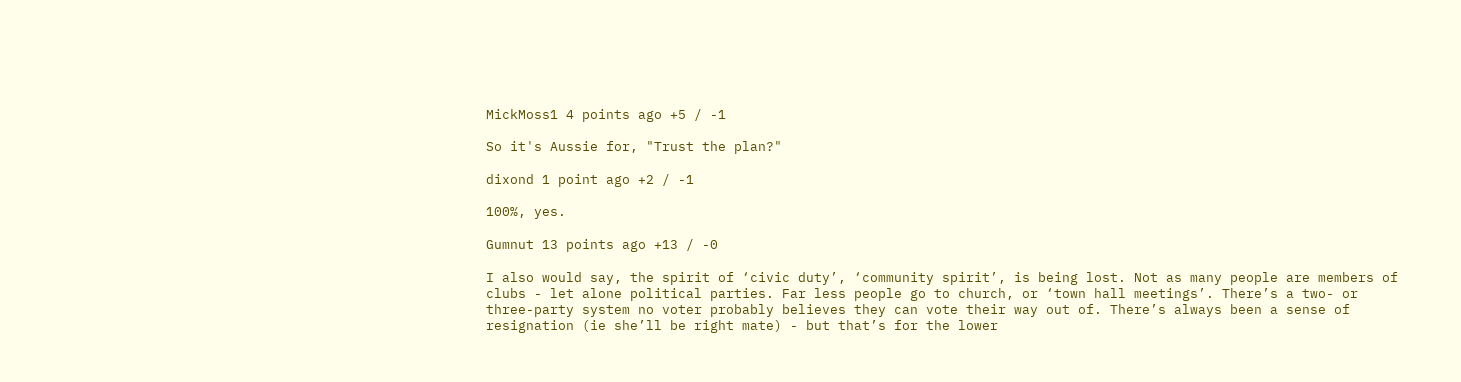MickMoss1 4 points ago +5 / -1

So it's Aussie for, "Trust the plan?"

dixond 1 point ago +2 / -1

100%, yes.

Gumnut 13 points ago +13 / -0

I also would say, the spirit of ‘civic duty’, ‘community spirit’, is being lost. Not as many people are members of clubs - let alone political parties. Far less people go to church, or ‘town hall meetings’. There’s a two- or three-party system no voter probably believes they can vote their way out of. There’s always been a sense of resignation (ie she’ll be right mate) - but that’s for the lower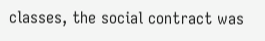classes, the social contract was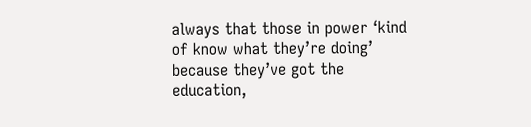always that those in power ‘kind of know what they’re doing’ because they’ve got the education,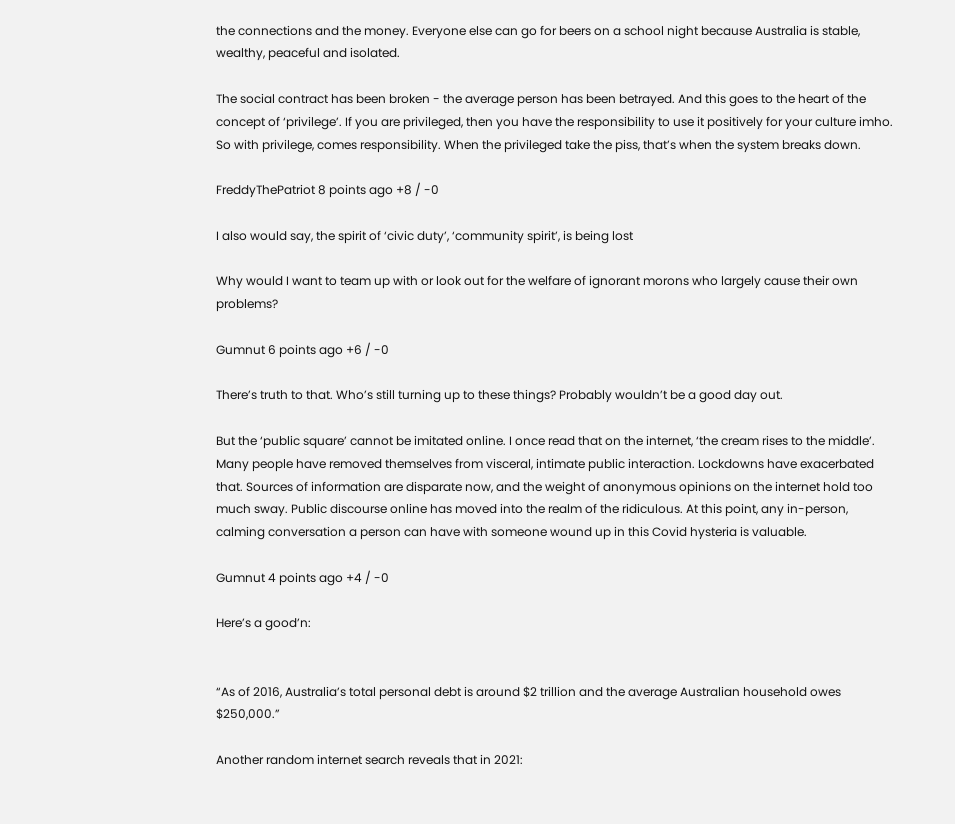the connections and the money. Everyone else can go for beers on a school night because Australia is stable, wealthy, peaceful and isolated.

The social contract has been broken - the average person has been betrayed. And this goes to the heart of the concept of ‘privilege’. If you are privileged, then you have the responsibility to use it positively for your culture imho. So with privilege, comes responsibility. When the privileged take the piss, that’s when the system breaks down.

FreddyThePatriot 8 points ago +8 / -0

I also would say, the spirit of ‘civic duty’, ‘community spirit’, is being lost

Why would I want to team up with or look out for the welfare of ignorant morons who largely cause their own problems?

Gumnut 6 points ago +6 / -0

There’s truth to that. Who’s still turning up to these things? Probably wouldn’t be a good day out.

But the ‘public square’ cannot be imitated online. I once read that on the internet, ‘the cream rises to the middle’. Many people have removed themselves from visceral, intimate public interaction. Lockdowns have exacerbated that. Sources of information are disparate now, and the weight of anonymous opinions on the internet hold too much sway. Public discourse online has moved into the realm of the ridiculous. At this point, any in-person, calming conversation a person can have with someone wound up in this Covid hysteria is valuable.

Gumnut 4 points ago +4 / -0

Here’s a good’n:


“As of 2016, Australia’s total personal debt is around $2 trillion and the average Australian household owes $250,000.”

Another random internet search reveals that in 2021: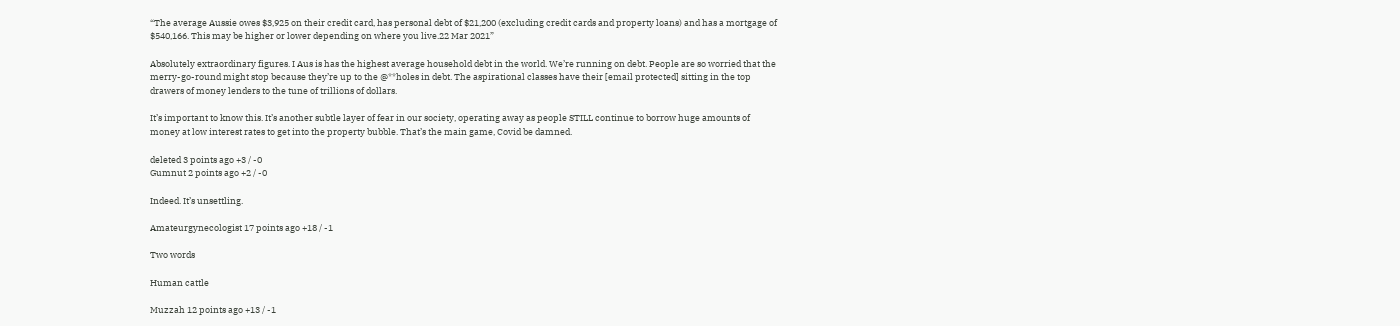“The average Aussie owes $3,925 on their credit card, has personal debt of $21,200 (excluding credit cards and property loans) and has a mortgage of $540,166. This may be higher or lower depending on where you live.22 Mar 2021”

Absolutely extraordinary figures. I Aus is has the highest average household debt in the world. We’re running on debt. People are so worried that the merry-go-round might stop because they’re up to the @**holes in debt. The aspirational classes have their [email protected] sitting in the top drawers of money lenders to the tune of trillions of dollars.

It’s important to know this. It’s another subtle layer of fear in our society, operating away as people STILL continue to borrow huge amounts of money at low interest rates to get into the property bubble. That’s the main game, Covid be damned.

deleted 3 points ago +3 / -0
Gumnut 2 points ago +2 / -0

Indeed. It’s unsettling.

Amateurgynecologist 17 points ago +18 / -1

Two words

Human cattle

Muzzah 12 points ago +13 / -1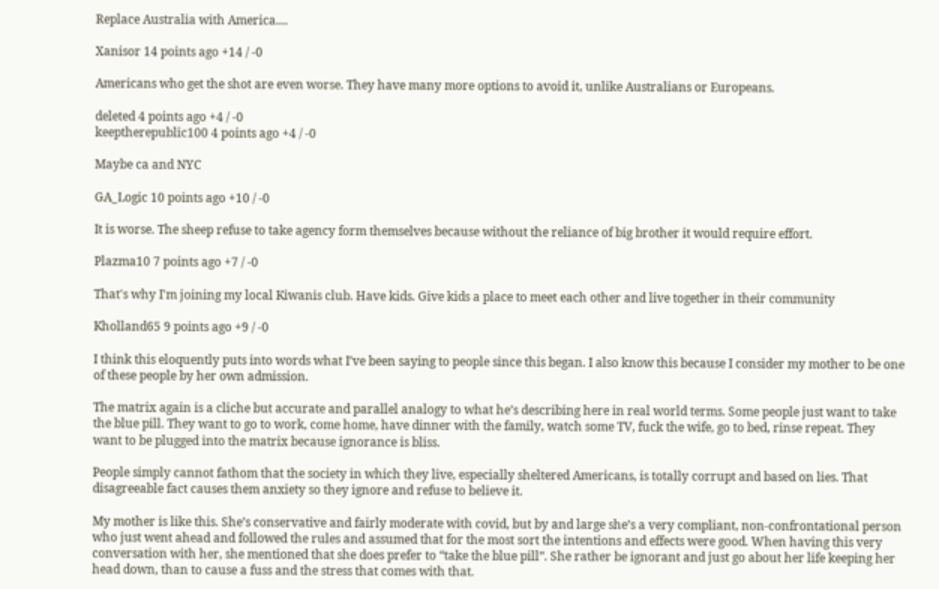Replace Australia with America....

Xanisor 14 points ago +14 / -0

Americans who get the shot are even worse. They have many more options to avoid it, unlike Australians or Europeans.

deleted 4 points ago +4 / -0
keeptherepublic100 4 points ago +4 / -0

Maybe ca and NYC

GA_Logic 10 points ago +10 / -0

It is worse. The sheep refuse to take agency form themselves because without the reliance of big brother it would require effort.

Plazma10 7 points ago +7 / -0

That's why I'm joining my local Kiwanis club. Have kids. Give kids a place to meet each other and live together in their community

Kholland65 9 points ago +9 / -0

I think this eloquently puts into words what I’ve been saying to people since this began. I also know this because I consider my mother to be one of these people by her own admission.

The matrix again is a cliche but accurate and parallel analogy to what he’s describing here in real world terms. Some people just want to take the blue pill. They want to go to work, come home, have dinner with the family, watch some TV, fuck the wife, go to bed, rinse repeat. They want to be plugged into the matrix because ignorance is bliss.

People simply cannot fathom that the society in which they live, especially sheltered Americans, is totally corrupt and based on lies. That disagreeable fact causes them anxiety so they ignore and refuse to believe it.

My mother is like this. She’s conservative and fairly moderate with covid, but by and large she’s a very compliant, non-confrontational person who just went ahead and followed the rules and assumed that for the most sort the intentions and effects were good. When having this very conversation with her, she mentioned that she does prefer to “take the blue pill”. She rather be ignorant and just go about her life keeping her head down, than to cause a fuss and the stress that comes with that.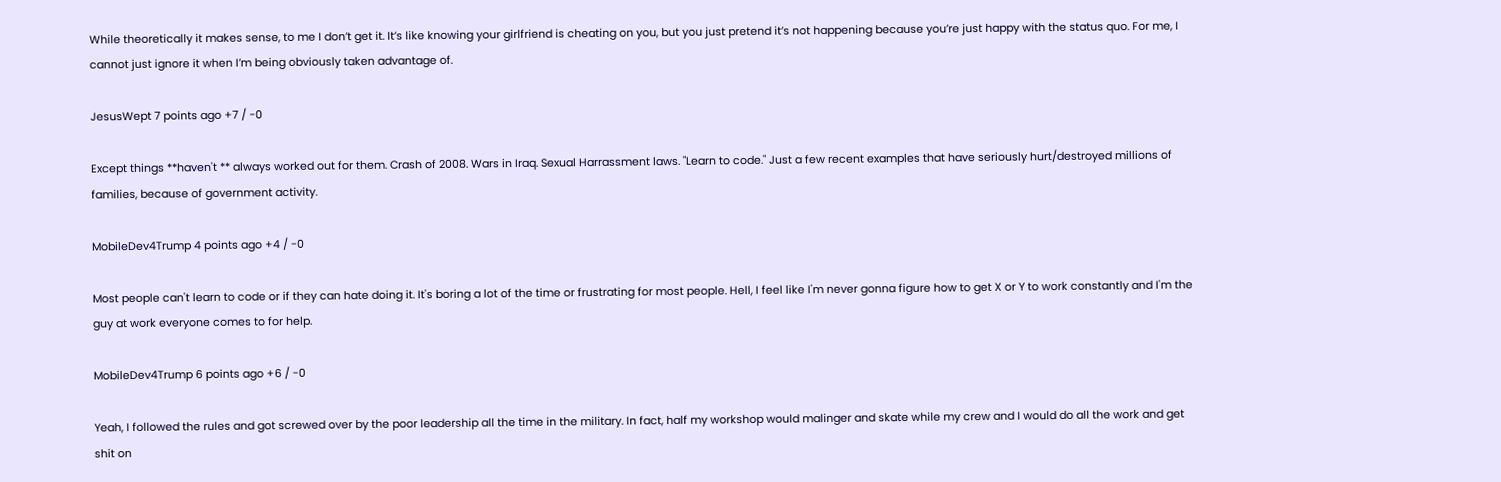While theoretically it makes sense, to me I don’t get it. It’s like knowing your girlfriend is cheating on you, but you just pretend it’s not happening because you’re just happy with the status quo. For me, I cannot just ignore it when I’m being obviously taken advantage of.

JesusWept 7 points ago +7 / -0

Except things **haven't ** always worked out for them. Crash of 2008. Wars in Iraq. Sexual Harrassment laws. "Learn to code." Just a few recent examples that have seriously hurt/destroyed millions of families, because of government activity.

MobileDev4Trump 4 points ago +4 / -0

Most people can't learn to code or if they can hate doing it. It's boring a lot of the time or frustrating for most people. Hell, I feel like I'm never gonna figure how to get X or Y to work constantly and I'm the guy at work everyone comes to for help.

MobileDev4Trump 6 points ago +6 / -0

Yeah, I followed the rules and got screwed over by the poor leadership all the time in the military. In fact, half my workshop would malinger and skate while my crew and I would do all the work and get shit on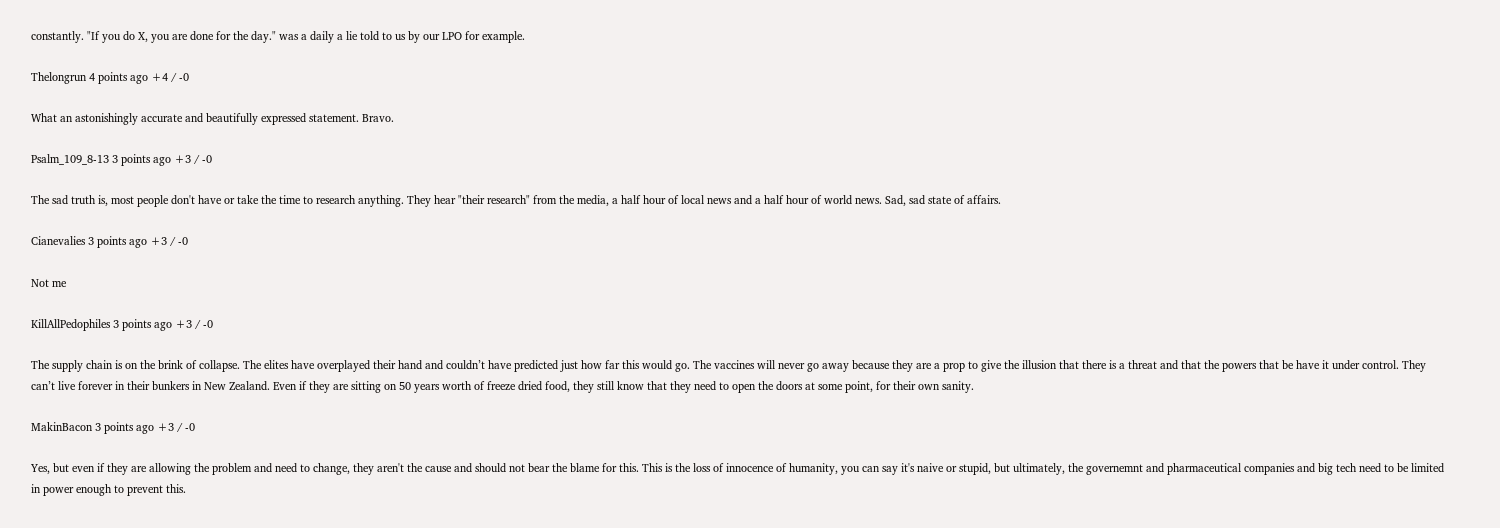constantly. "If you do X, you are done for the day." was a daily a lie told to us by our LPO for example.

Thelongrun 4 points ago +4 / -0

What an astonishingly accurate and beautifully expressed statement. Bravo.

Psalm_109_8-13 3 points ago +3 / -0

The sad truth is, most people don't have or take the time to research anything. They hear "their research" from the media, a half hour of local news and a half hour of world news. Sad, sad state of affairs.

Cianevalies 3 points ago +3 / -0

Not me

KillAllPedophiles 3 points ago +3 / -0

The supply chain is on the brink of collapse. The elites have overplayed their hand and couldn’t have predicted just how far this would go. The vaccines will never go away because they are a prop to give the illusion that there is a threat and that the powers that be have it under control. They can’t live forever in their bunkers in New Zealand. Even if they are sitting on 50 years worth of freeze dried food, they still know that they need to open the doors at some point, for their own sanity.

MakinBacon 3 points ago +3 / -0

Yes, but even if they are allowing the problem and need to change, they aren't the cause and should not bear the blame for this. This is the loss of innocence of humanity, you can say it's naive or stupid, but ultimately, the governemnt and pharmaceutical companies and big tech need to be limited in power enough to prevent this.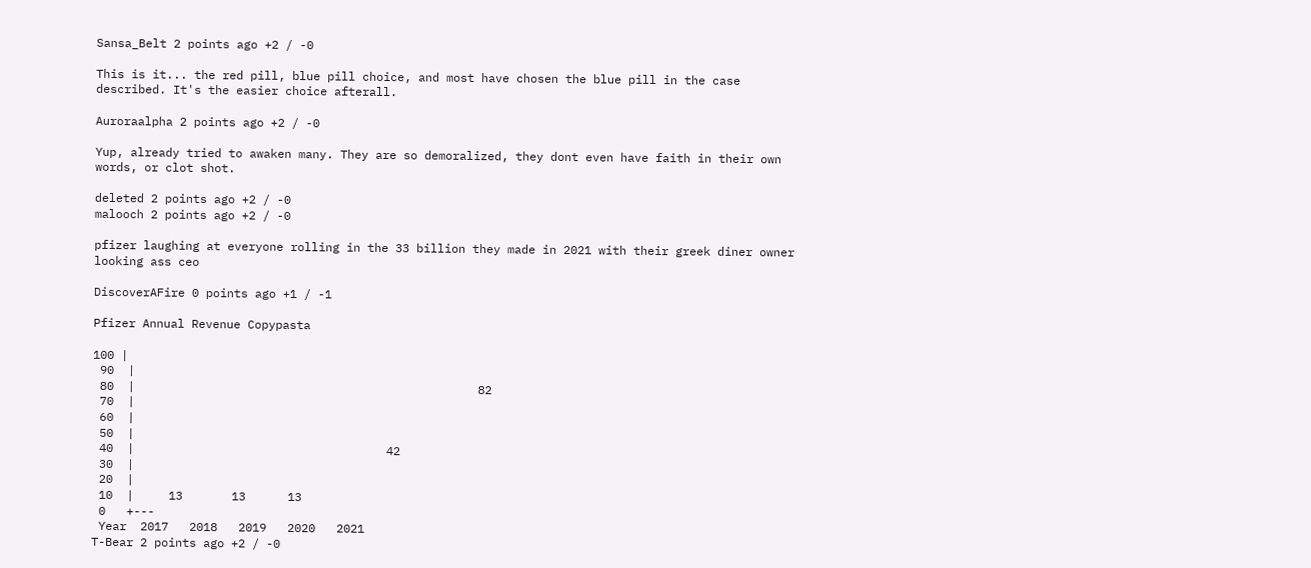Sansa_Belt 2 points ago +2 / -0

This is it... the red pill, blue pill choice, and most have chosen the blue pill in the case described. It's the easier choice afterall.

Auroraalpha 2 points ago +2 / -0

Yup, already tried to awaken many. They are so demoralized, they dont even have faith in their own words, or clot shot.

deleted 2 points ago +2 / -0
malooch 2 points ago +2 / -0

pfizer laughing at everyone rolling in the 33 billion they made in 2021 with their greek diner owner looking ass ceo

DiscoverAFire 0 points ago +1 / -1

Pfizer Annual Revenue Copypasta

100 |
 90  |
 80  |                                                 82
 70  |
 60  |
 50  |
 40  |                                    42
 30  |
 20  |
 10  |     13       13      13
 0   +---
 Year  2017   2018   2019   2020   2021
T-Bear 2 points ago +2 / -0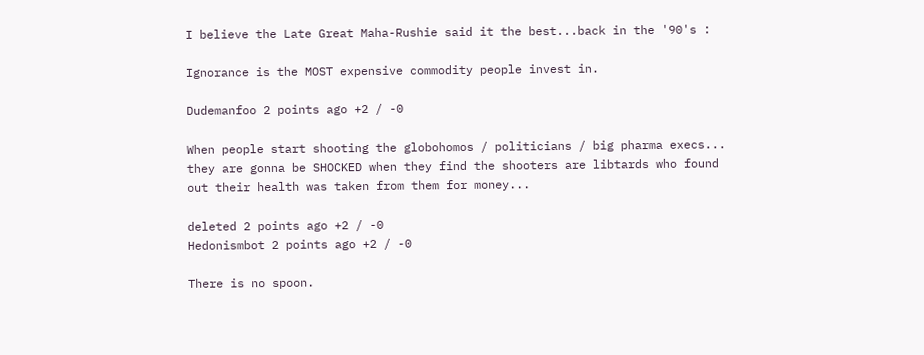I believe the Late Great Maha-Rushie said it the best...back in the '90's :

Ignorance is the MOST expensive commodity people invest in.

Dudemanfoo 2 points ago +2 / -0

When people start shooting the globohomos / politicians / big pharma execs... they are gonna be SHOCKED when they find the shooters are libtards who found out their health was taken from them for money...

deleted 2 points ago +2 / -0
Hedonismbot 2 points ago +2 / -0

There is no spoon.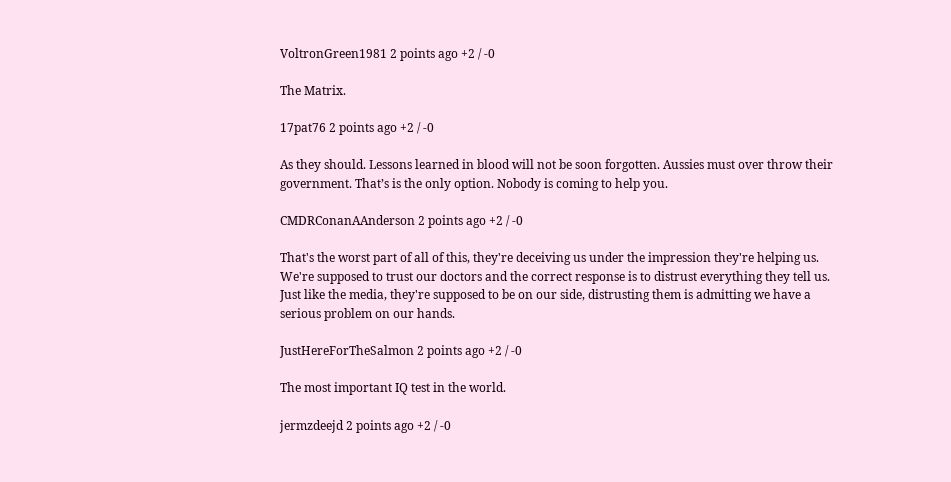VoltronGreen1981 2 points ago +2 / -0

The Matrix.

17pat76 2 points ago +2 / -0

As they should. Lessons learned in blood will not be soon forgotten. Aussies must over throw their government. That’s is the only option. Nobody is coming to help you.

CMDRConanAAnderson 2 points ago +2 / -0

That's the worst part of all of this, they're deceiving us under the impression they're helping us. We're supposed to trust our doctors and the correct response is to distrust everything they tell us. Just like the media, they're supposed to be on our side, distrusting them is admitting we have a serious problem on our hands.

JustHereForTheSalmon 2 points ago +2 / -0

The most important IQ test in the world.

jermzdeejd 2 points ago +2 / -0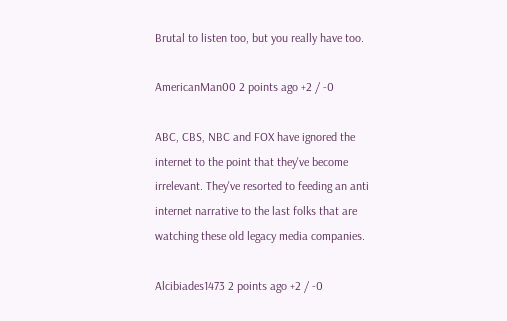Brutal to listen too, but you really have too.

AmericanMan00 2 points ago +2 / -0

ABC, CBS, NBC and FOX have ignored the internet to the point that they've become irrelevant. They've resorted to feeding an anti internet narrative to the last folks that are watching these old legacy media companies.

Alcibiades1473 2 points ago +2 / -0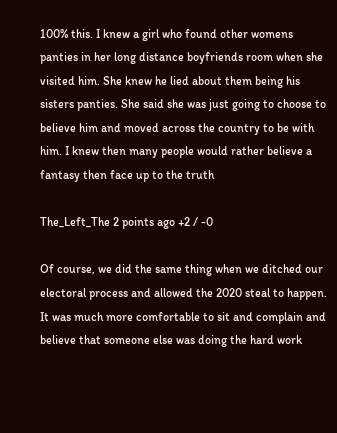100% this. I knew a girl who found other womens panties in her long distance boyfriends room when she visited him. She knew he lied about them being his sisters panties. She said she was just going to choose to believe him and moved across the country to be with him. I knew then many people would rather believe a fantasy then face up to the truth

The_Left_The 2 points ago +2 / -0

Of course, we did the same thing when we ditched our electoral process and allowed the 2020 steal to happen. It was much more comfortable to sit and complain and believe that someone else was doing the hard work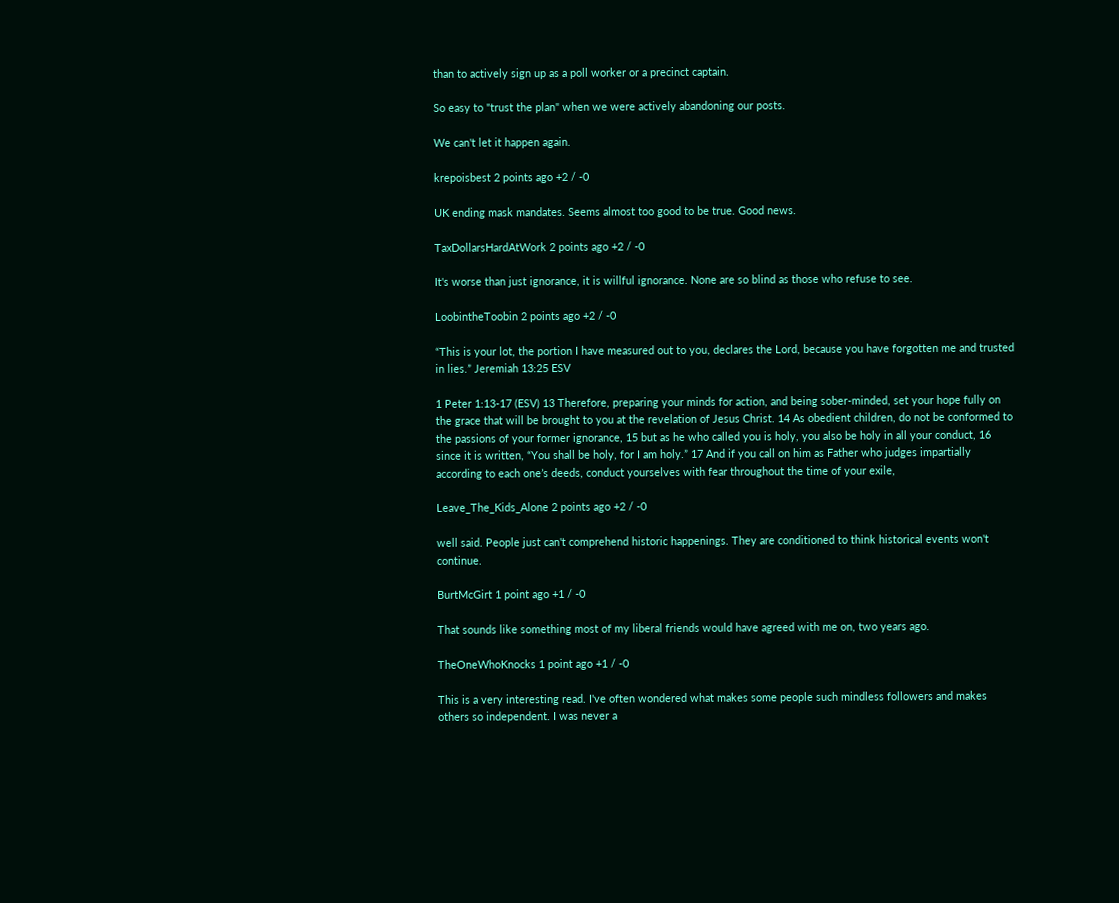than to actively sign up as a poll worker or a precinct captain.

So easy to "trust the plan" when we were actively abandoning our posts.

We can't let it happen again.

krepoisbest 2 points ago +2 / -0

UK ending mask mandates. Seems almost too good to be true. Good news.

TaxDollarsHardAtWork 2 points ago +2 / -0

It's worse than just ignorance, it is willful ignorance. None are so blind as those who refuse to see.

LoobintheToobin 2 points ago +2 / -0

“This is your lot, the portion I have measured out to you, declares the Lord, because you have forgotten me and trusted in lies.” Jeremiah 13:25 ESV

1 Peter 1:13-17 (ESV) 13 Therefore, preparing your minds for action, and being sober-minded, set your hope fully on the grace that will be brought to you at the revelation of Jesus Christ. 14 As obedient children, do not be conformed to the passions of your former ignorance, 15 but as he who called you is holy, you also be holy in all your conduct, 16 since it is written, “You shall be holy, for I am holy.” 17 And if you call on him as Father who judges impartially according to each one’s deeds, conduct yourselves with fear throughout the time of your exile,

Leave_The_Kids_Alone 2 points ago +2 / -0

well said. People just can't comprehend historic happenings. They are conditioned to think historical events won't continue.

BurtMcGirt 1 point ago +1 / -0

That sounds like something most of my liberal friends would have agreed with me on, two years ago.

TheOneWhoKnocks 1 point ago +1 / -0

This is a very interesting read. I've often wondered what makes some people such mindless followers and makes others so independent. I was never a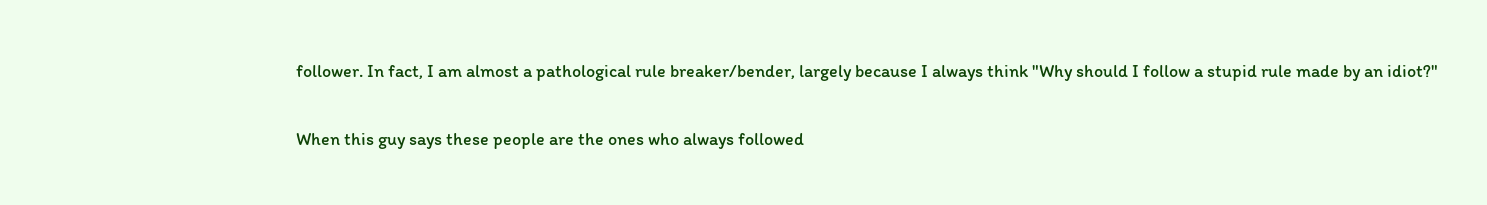follower. In fact, I am almost a pathological rule breaker/bender, largely because I always think "Why should I follow a stupid rule made by an idiot?"

When this guy says these people are the ones who always followed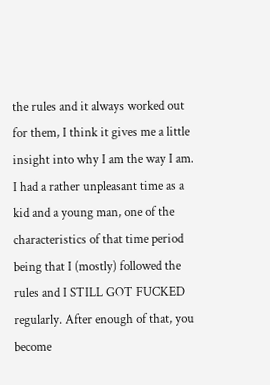the rules and it always worked out for them, I think it gives me a little insight into why I am the way I am. I had a rather unpleasant time as a kid and a young man, one of the characteristics of that time period being that I (mostly) followed the rules and I STILL GOT FUCKED regularly. After enough of that, you become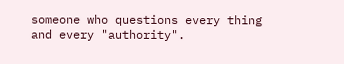someone who questions every thing and every "authority".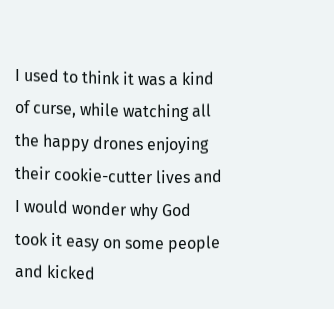I used to think it was a kind of curse, while watching all the happy drones enjoying their cookie-cutter lives and I would wonder why God took it easy on some people and kicked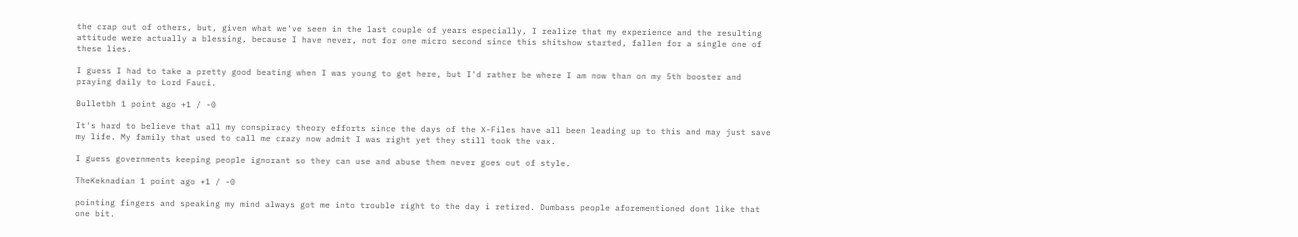the crap out of others, but, given what we've seen in the last couple of years especially, I realize that my experience and the resulting attitude were actually a blessing, because I have never, not for one micro second since this shitshow started, fallen for a single one of these lies.

I guess I had to take a pretty good beating when I was young to get here, but I'd rather be where I am now than on my 5th booster and praying daily to Lord Fauci.

Bulletbh 1 point ago +1 / -0

It's hard to believe that all my conspiracy theory efforts since the days of the X-Files have all been leading up to this and may just save my life. My family that used to call me crazy now admit I was right yet they still took the vax.

I guess governments keeping people ignorant so they can use and abuse them never goes out of style.

TheKeknadian 1 point ago +1 / -0

pointing fingers and speaking my mind always got me into trouble right to the day i retired. Dumbass people aforementioned dont like that one bit.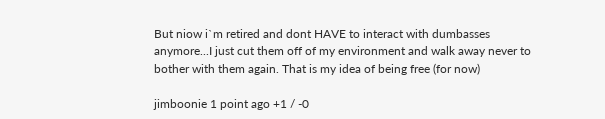But niow i`m retired and dont HAVE to interact with dumbasses anymore...I just cut them off of my environment and walk away never to bother with them again. That is my idea of being free (for now)

jimboonie 1 point ago +1 / -0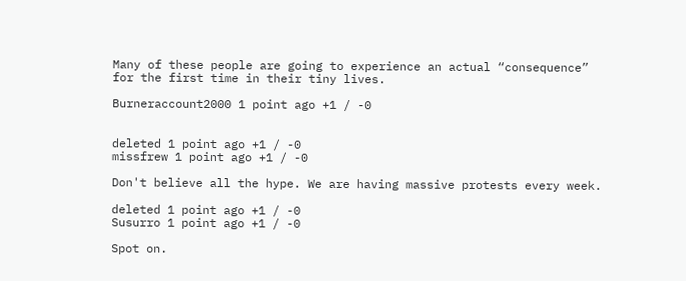Many of these people are going to experience an actual “consequence” for the first time in their tiny lives.

Burneraccount2000 1 point ago +1 / -0


deleted 1 point ago +1 / -0
missfrew 1 point ago +1 / -0

Don't believe all the hype. We are having massive protests every week.

deleted 1 point ago +1 / -0
Susurro 1 point ago +1 / -0

Spot on.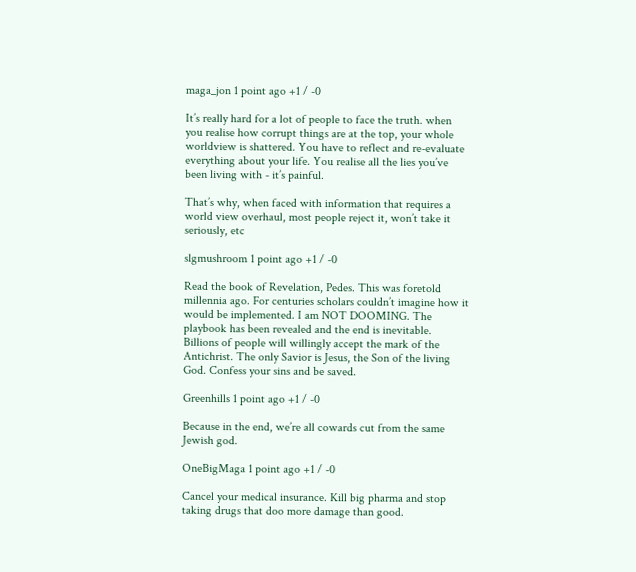maga_jon 1 point ago +1 / -0

It’s really hard for a lot of people to face the truth. when you realise how corrupt things are at the top, your whole worldview is shattered. You have to reflect and re-evaluate everything about your life. You realise all the lies you’ve been living with - it’s painful.

That’s why, when faced with information that requires a world view overhaul, most people reject it, won’t take it seriously, etc

slgmushroom 1 point ago +1 / -0

Read the book of Revelation, Pedes. This was foretold millennia ago. For centuries scholars couldn’t imagine how it would be implemented. I am NOT DOOMING. The playbook has been revealed and the end is inevitable. Billions of people will willingly accept the mark of the Antichrist. The only Savior is Jesus, the Son of the living God. Confess your sins and be saved.

Greenhills 1 point ago +1 / -0

Because in the end, we’re all cowards cut from the same Jewish god.

OneBigMaga 1 point ago +1 / -0

Cancel your medical insurance. Kill big pharma and stop taking drugs that doo more damage than good.